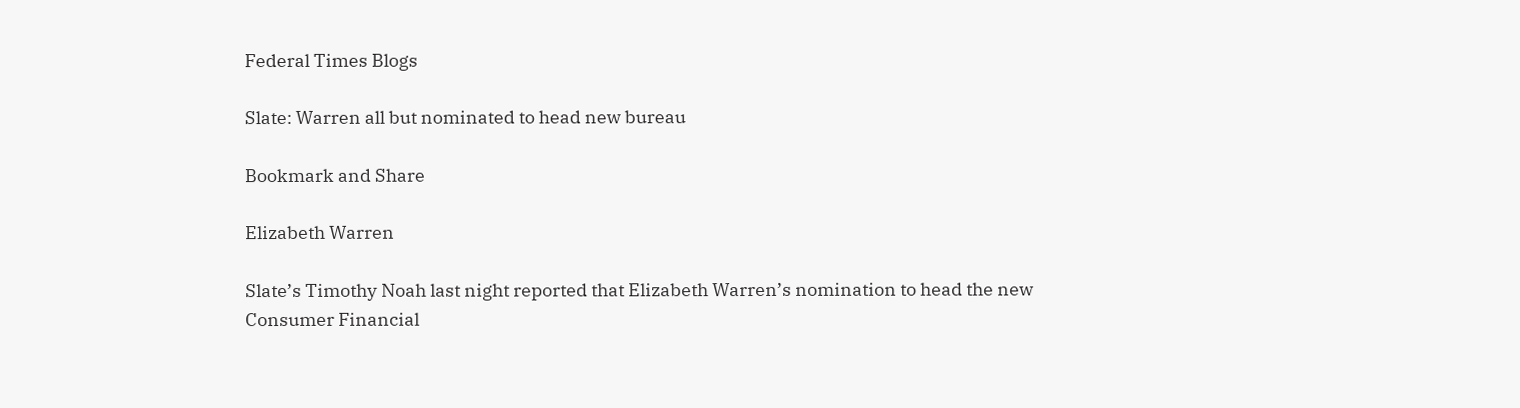Federal Times Blogs

Slate: Warren all but nominated to head new bureau

Bookmark and Share

Elizabeth Warren

Slate’s Timothy Noah last night reported that Elizabeth Warren’s nomination to head the new Consumer Financial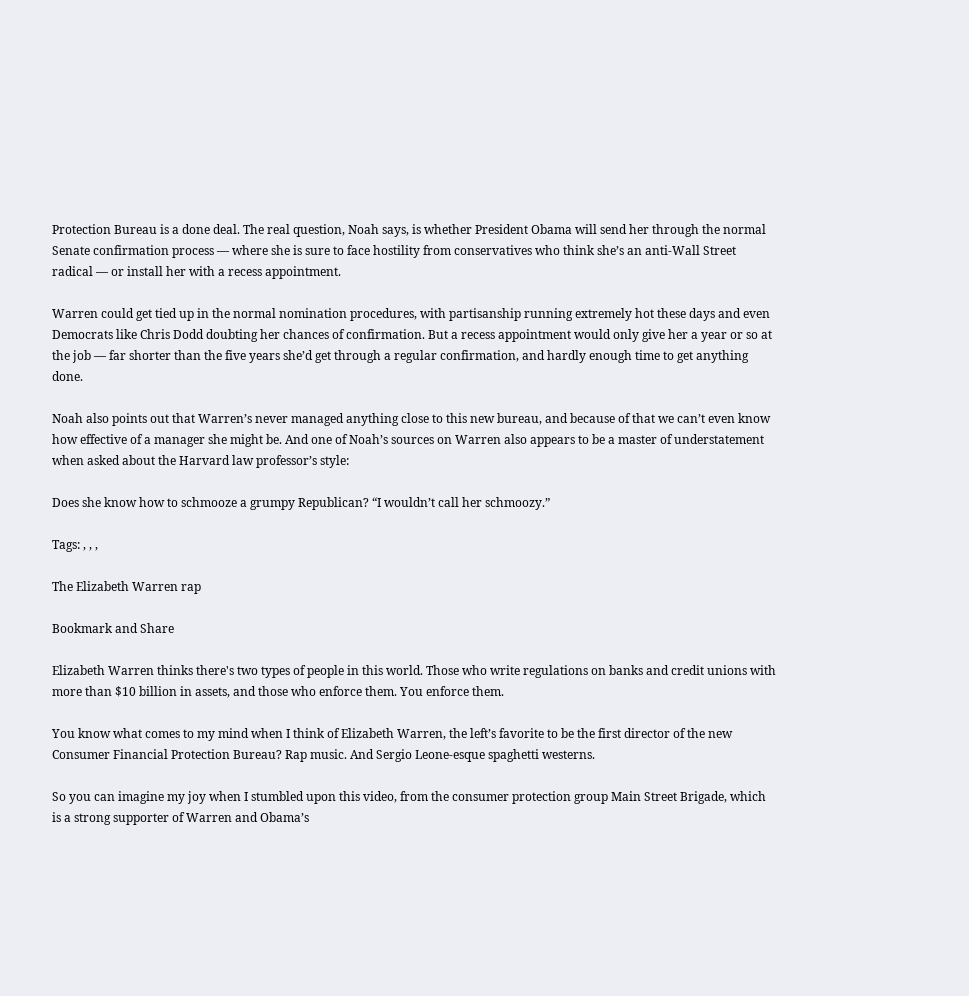Protection Bureau is a done deal. The real question, Noah says, is whether President Obama will send her through the normal Senate confirmation process — where she is sure to face hostility from conservatives who think she’s an anti-Wall Street radical — or install her with a recess appointment.

Warren could get tied up in the normal nomination procedures, with partisanship running extremely hot these days and even Democrats like Chris Dodd doubting her chances of confirmation. But a recess appointment would only give her a year or so at the job — far shorter than the five years she’d get through a regular confirmation, and hardly enough time to get anything done.

Noah also points out that Warren’s never managed anything close to this new bureau, and because of that we can’t even know how effective of a manager she might be. And one of Noah’s sources on Warren also appears to be a master of understatement when asked about the Harvard law professor’s style:

Does she know how to schmooze a grumpy Republican? “I wouldn’t call her schmoozy.”

Tags: , , ,

The Elizabeth Warren rap

Bookmark and Share

Elizabeth Warren thinks there's two types of people in this world. Those who write regulations on banks and credit unions with more than $10 billion in assets, and those who enforce them. You enforce them.

You know what comes to my mind when I think of Elizabeth Warren, the left’s favorite to be the first director of the new Consumer Financial Protection Bureau? Rap music. And Sergio Leone-esque spaghetti westerns.

So you can imagine my joy when I stumbled upon this video, from the consumer protection group Main Street Brigade, which is a strong supporter of Warren and Obama’s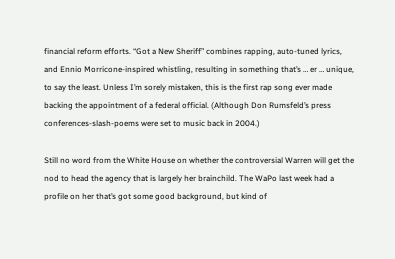financial reform efforts. “Got a New Sheriff” combines rapping, auto-tuned lyrics, and Ennio Morricone-inspired whistling, resulting in something that’s … er … unique, to say the least. Unless I’m sorely mistaken, this is the first rap song ever made backing the appointment of a federal official. (Although Don Rumsfeld’s press conferences-slash-poems were set to music back in 2004.)

Still no word from the White House on whether the controversial Warren will get the nod to head the agency that is largely her brainchild. The WaPo last week had a profile on her that’s got some good background, but kind of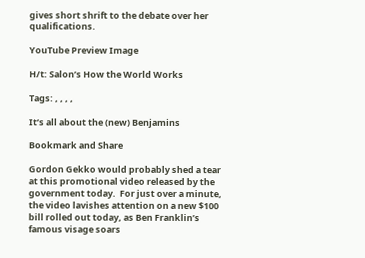gives short shrift to the debate over her qualifications.

YouTube Preview Image

H/t: Salon’s How the World Works

Tags: , , , ,

It’s all about the (new) Benjamins

Bookmark and Share

Gordon Gekko would probably shed a tear at this promotional video released by the government today.  For just over a minute, the video lavishes attention on a new $100 bill rolled out today, as Ben Franklin’s famous visage soars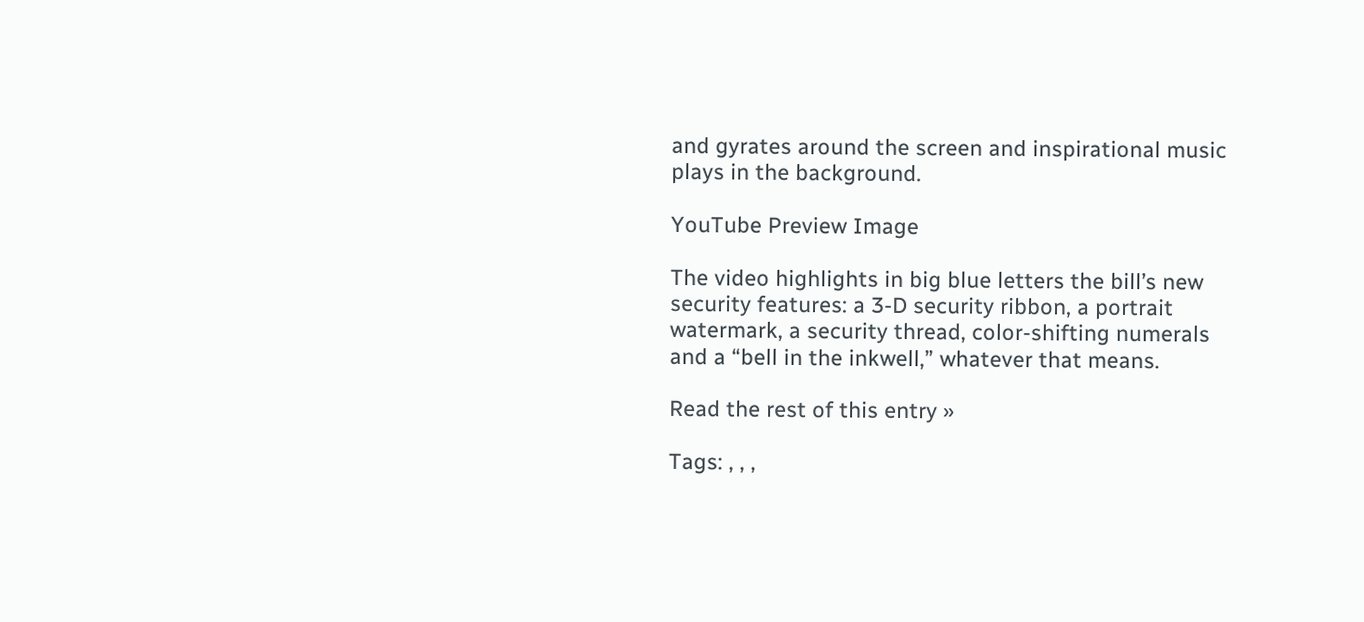and gyrates around the screen and inspirational music plays in the background.

YouTube Preview Image

The video highlights in big blue letters the bill’s new security features: a 3-D security ribbon, a portrait watermark, a security thread, color-shifting numerals and a “bell in the inkwell,” whatever that means.

Read the rest of this entry »

Tags: , , ,